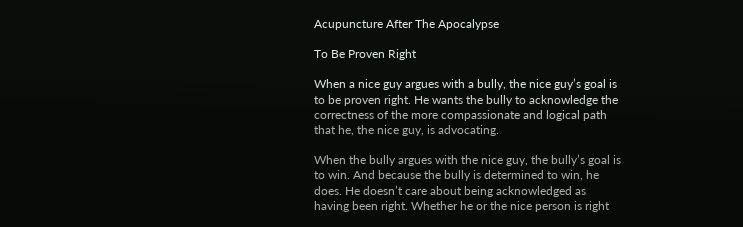Acupuncture After The Apocalypse

To Be Proven Right

When a nice guy argues with a bully, the nice guy’s goal is to be proven right. He wants the bully to acknowledge the correctness of the more compassionate and logical path that he, the nice guy, is advocating.

When the bully argues with the nice guy, the bully’s goal is to win. And because the bully is determined to win, he does. He doesn’t care about being acknowledged as having been right. Whether he or the nice person is right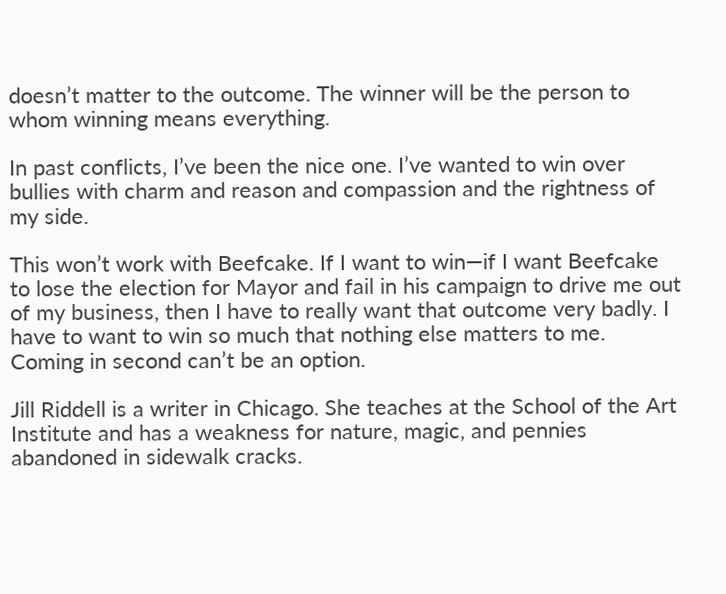doesn’t matter to the outcome. The winner will be the person to whom winning means everything.

In past conflicts, I’ve been the nice one. I’ve wanted to win over bullies with charm and reason and compassion and the rightness of my side.

This won’t work with Beefcake. If I want to win—if I want Beefcake to lose the election for Mayor and fail in his campaign to drive me out of my business, then I have to really want that outcome very badly. I have to want to win so much that nothing else matters to me. Coming in second can’t be an option.

Jill Riddell is a writer in Chicago. She teaches at the School of the Art Institute and has a weakness for nature, magic, and pennies abandoned in sidewalk cracks.